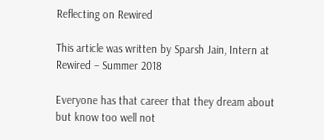Reflecting on Rewired

This article was written by Sparsh Jain, Intern at Rewired – Summer 2018

Everyone has that career that they dream about but know too well not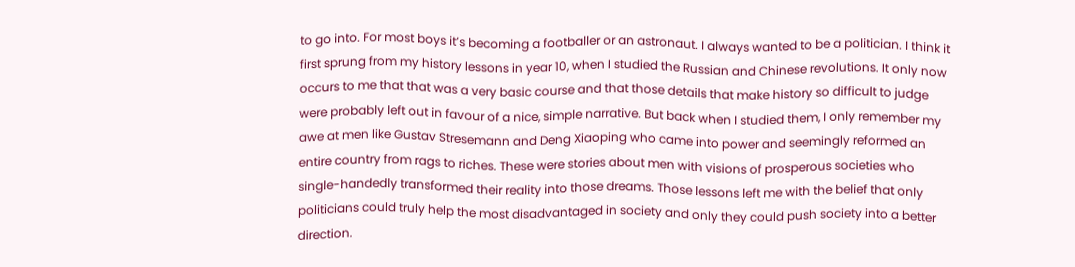to go into. For most boys it’s becoming a footballer or an astronaut. I always wanted to be a politician. I think it first sprung from my history lessons in year 10, when I studied the Russian and Chinese revolutions. It only now occurs to me that that was a very basic course and that those details that make history so difficult to judge were probably left out in favour of a nice, simple narrative. But back when I studied them, I only remember my awe at men like Gustav Stresemann and Deng Xiaoping who came into power and seemingly reformed an entire country from rags to riches. These were stories about men with visions of prosperous societies who single-handedly transformed their reality into those dreams. Those lessons left me with the belief that only politicians could truly help the most disadvantaged in society and only they could push society into a better direction.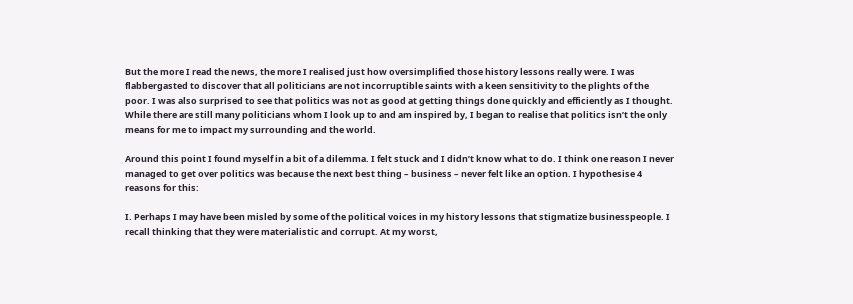But the more I read the news, the more I realised just how oversimplified those history lessons really were. I was flabbergasted to discover that all politicians are not incorruptible saints with a keen sensitivity to the plights of the poor. I was also surprised to see that politics was not as good at getting things done quickly and efficiently as I thought. While there are still many politicians whom I look up to and am inspired by, I began to realise that politics isn’t the only means for me to impact my surrounding and the world.

Around this point I found myself in a bit of a dilemma. I felt stuck and I didn’t know what to do. I think one reason I never managed to get over politics was because the next best thing – business – never felt like an option. I hypothesise 4 reasons for this:

I. Perhaps I may have been misled by some of the political voices in my history lessons that stigmatize businesspeople. I recall thinking that they were materialistic and corrupt. At my worst,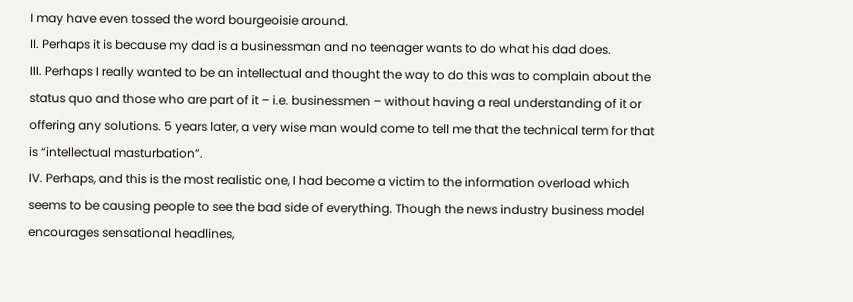I may have even tossed the word bourgeoisie around.
II. Perhaps it is because my dad is a businessman and no teenager wants to do what his dad does.
III. Perhaps I really wanted to be an intellectual and thought the way to do this was to complain about the status quo and those who are part of it – i.e. businessmen – without having a real understanding of it or offering any solutions. 5 years later, a very wise man would come to tell me that the technical term for that is “intellectual masturbation”.
IV. Perhaps, and this is the most realistic one, I had become a victim to the information overload which seems to be causing people to see the bad side of everything. Though the news industry business model encourages sensational headlines,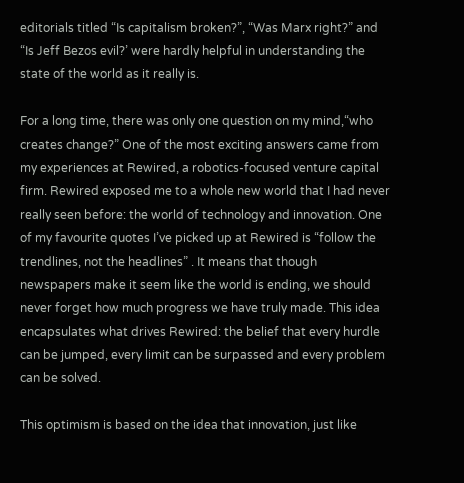editorials titled “Is capitalism broken?”, “Was Marx right?” and “Is Jeff Bezos evil?’ were hardly helpful in understanding the state of the world as it really is.

For a long time, there was only one question on my mind,“who creates change?” One of the most exciting answers came from my experiences at Rewired, a robotics-focused venture capital firm. Rewired exposed me to a whole new world that I had never really seen before: the world of technology and innovation. One of my favourite quotes I’ve picked up at Rewired is “follow the trendlines, not the headlines” . It means that though newspapers make it seem like the world is ending, we should never forget how much progress we have truly made. This idea encapsulates what drives Rewired: the belief that every hurdle can be jumped, every limit can be surpassed and every problem can be solved.

This optimism is based on the idea that innovation, just like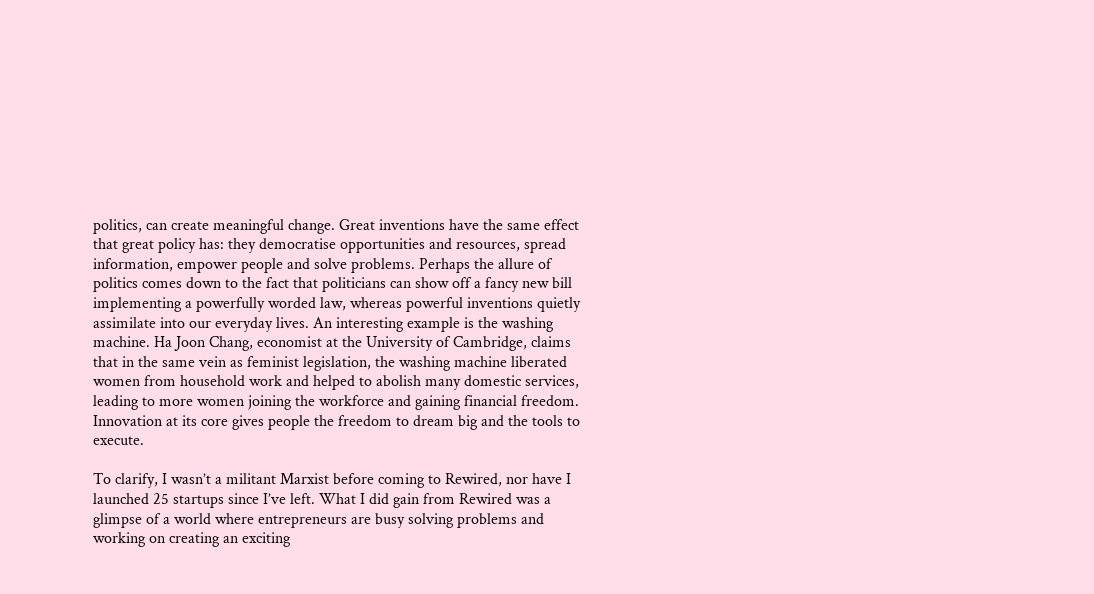politics, can create meaningful change. Great inventions have the same effect that great policy has: they democratise opportunities and resources, spread information, empower people and solve problems. Perhaps the allure of politics comes down to the fact that politicians can show off a fancy new bill implementing a powerfully worded law, whereas powerful inventions quietly assimilate into our everyday lives. An interesting example is the washing machine. Ha Joon Chang, economist at the University of Cambridge, claims that in the same vein as feminist legislation, the washing machine liberated women from household work and helped to abolish many domestic services, leading to more women joining the workforce and gaining financial freedom. Innovation at its core gives people the freedom to dream big and the tools to execute.

To clarify, I wasn’t a militant Marxist before coming to Rewired, nor have I launched 25 startups since I’ve left. What I did gain from Rewired was a glimpse of a world where entrepreneurs are busy solving problems and working on creating an exciting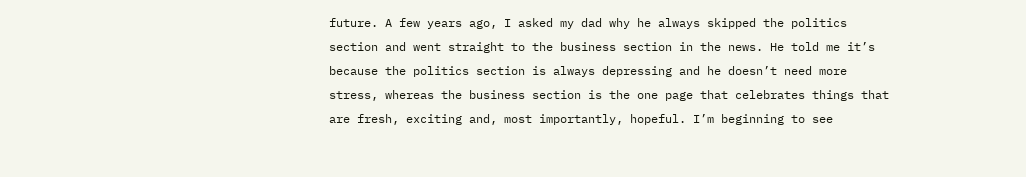future. A few years ago, I asked my dad why he always skipped the politics section and went straight to the business section in the news. He told me it’s because the politics section is always depressing and he doesn’t need more stress, whereas the business section is the one page that celebrates things that are fresh, exciting and, most importantly, hopeful. I’m beginning to see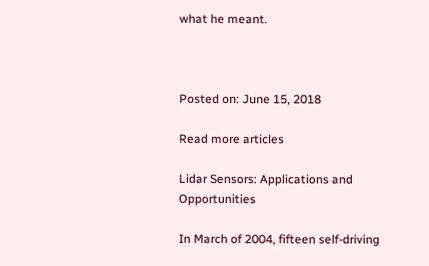what he meant.



Posted on: June 15, 2018

Read more articles

Lidar Sensors: Applications and Opportunities

In March of 2004, fifteen self-driving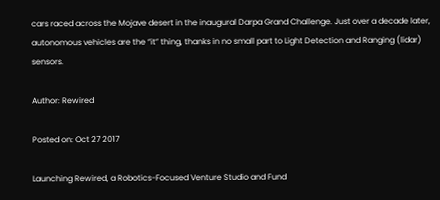cars raced across the Mojave desert in the inaugural Darpa Grand Challenge. Just over a decade later, autonomous vehicles are the “it” thing, thanks in no small part to Light Detection and Ranging (lidar) sensors.

Author: Rewired

Posted on: Oct 27 2017

Launching Rewired, a Robotics-Focused Venture Studio and Fund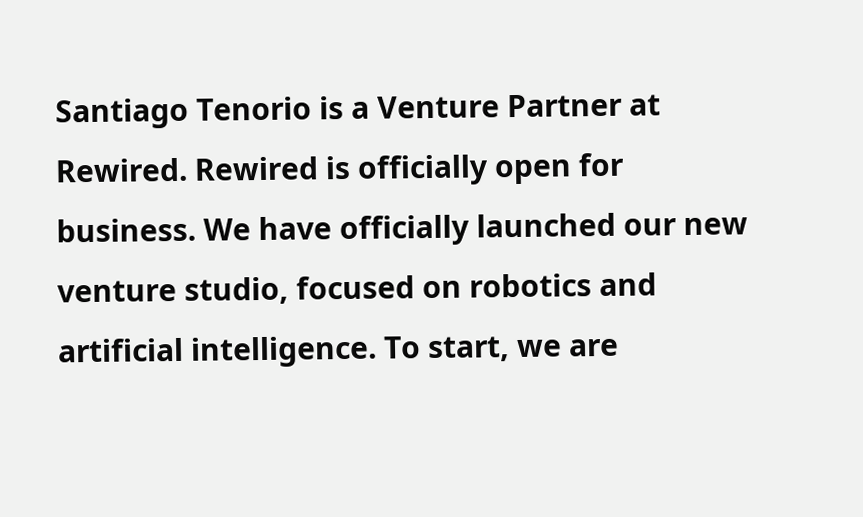Santiago Tenorio is a Venture Partner at Rewired. Rewired is officially open for business. We have officially launched our new venture studio, focused on robotics and artificial intelligence. To start, we are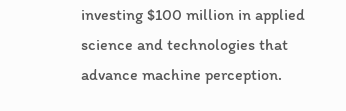investing $100 million in applied science and technologies that advance machine perception.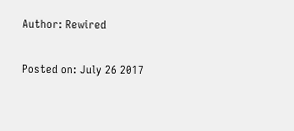Author: Rewired

Posted on: July 26 2017